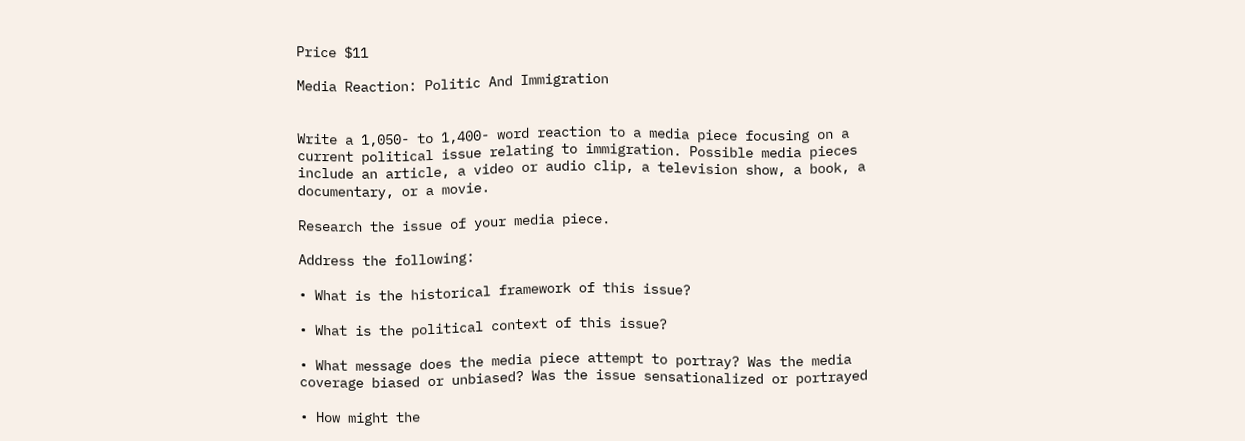Price $11

Media Reaction: Politic And Immigration


Write a 1,050- to 1,400- word reaction to a media piece focusing on a
current political issue relating to immigration. Possible media pieces
include an article, a video or audio clip, a television show, a book, a
documentary, or a movie.

Research the issue of your media piece.

Address the following:

• What is the historical framework of this issue?

• What is the political context of this issue?

• What message does the media piece attempt to portray? Was the media
coverage biased or unbiased? Was the issue sensationalized or portrayed

• How might the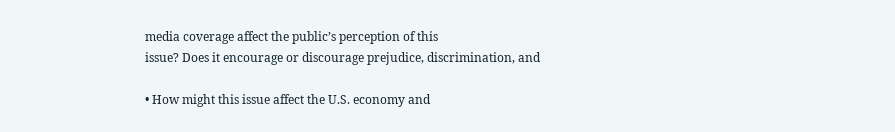media coverage affect the public’s perception of this
issue? Does it encourage or discourage prejudice, discrimination, and

• How might this issue affect the U.S. economy and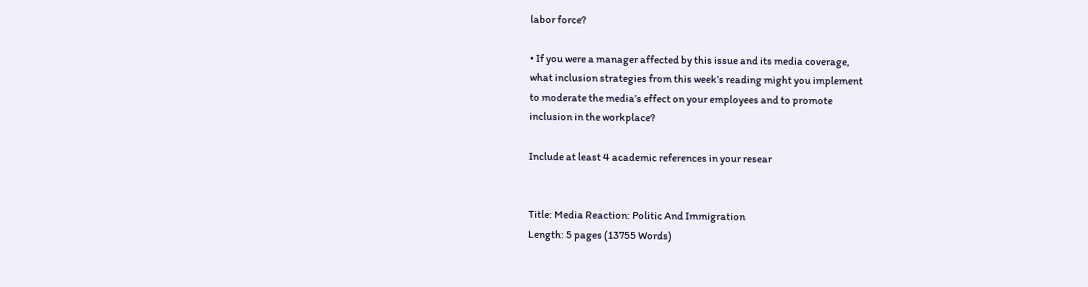labor force?

• If you were a manager affected by this issue and its media coverage,
what inclusion strategies from this week’s reading might you implement
to moderate the media’s effect on your employees and to promote
inclusion in the workplace?

Include at least 4 academic references in your resear


Title: Media Reaction: Politic And Immigration
Length: 5 pages (13755 Words)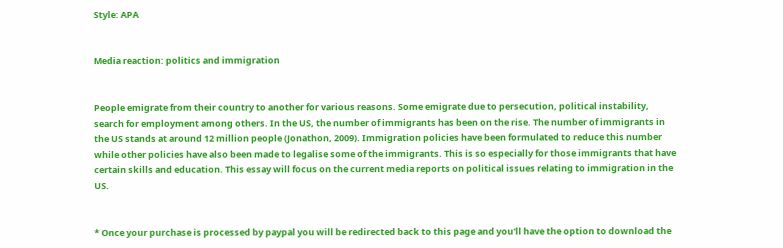Style: APA


Media reaction: politics and immigration


People emigrate from their country to another for various reasons. Some emigrate due to persecution, political instability, search for employment among others. In the US, the number of immigrants has been on the rise. The number of immigrants in the US stands at around 12 million people (Jonathon, 2009). Immigration policies have been formulated to reduce this number while other policies have also been made to legalise some of the immigrants. This is so especially for those immigrants that have certain skills and education. This essay will focus on the current media reports on political issues relating to immigration in the US.


* Once your purchase is processed by paypal you will be redirected back to this page and you'll have the option to download the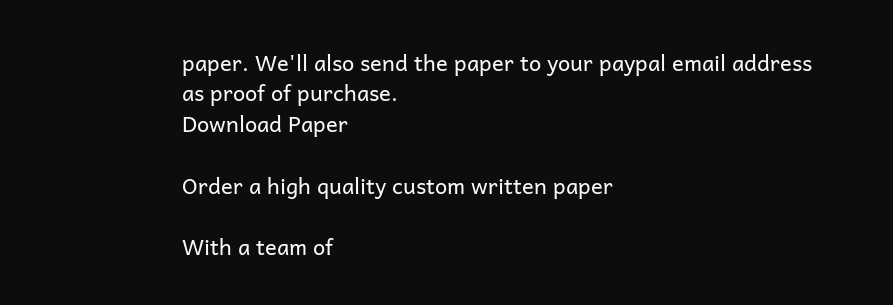paper. We'll also send the paper to your paypal email address as proof of purchase.
Download Paper

Order a high quality custom written paper

With a team of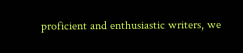proficient and enthusiastic writers, we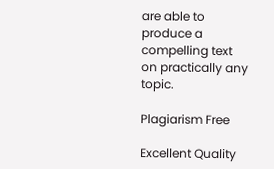are able to produce a compelling text on practically any topic.

Plagiarism Free

Excellent Quality